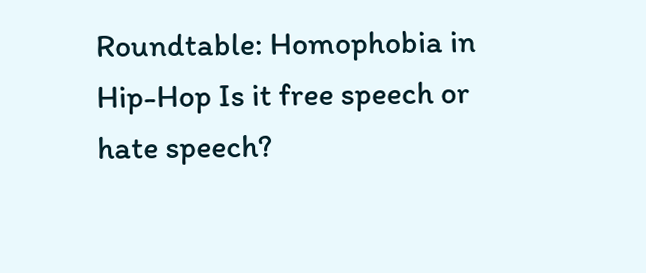Roundtable: Homophobia in Hip-Hop Is it free speech or hate speech?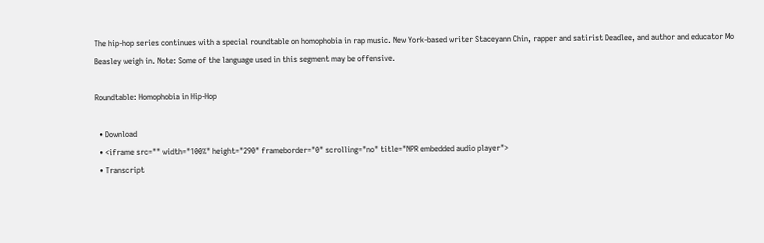The hip-hop series continues with a special roundtable on homophobia in rap music. New York-based writer Staceyann Chin, rapper and satirist Deadlee, and author and educator Mo Beasley weigh in. Note: Some of the language used in this segment may be offensive.

Roundtable: Homophobia in Hip-Hop

  • Download
  • <iframe src="" width="100%" height="290" frameborder="0" scrolling="no" title="NPR embedded audio player">
  • Transcript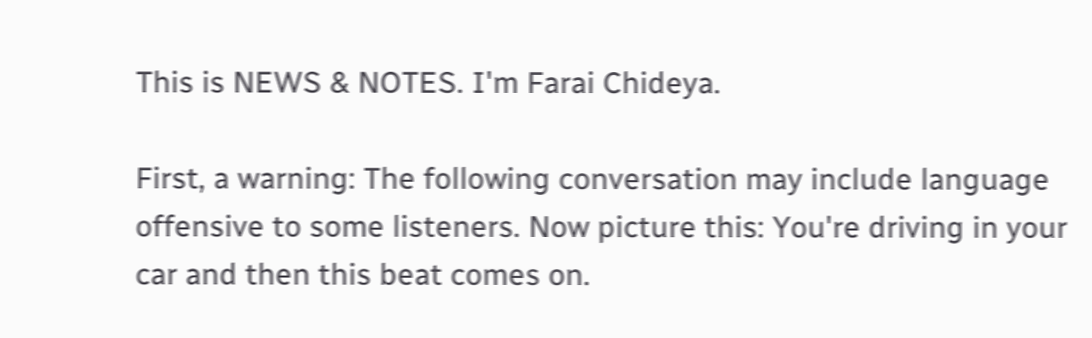This is NEWS & NOTES. I'm Farai Chideya.

First, a warning: The following conversation may include language offensive to some listeners. Now picture this: You're driving in your car and then this beat comes on.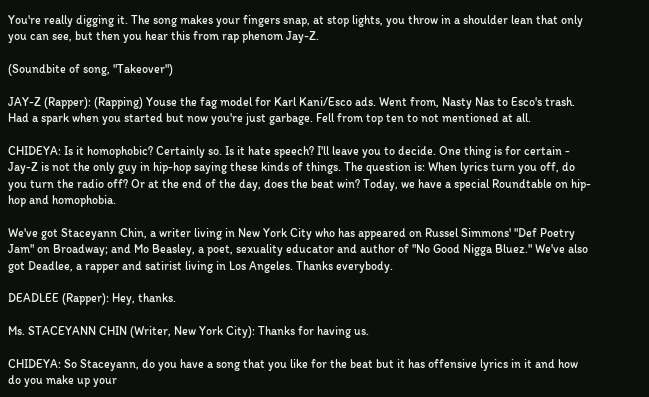You're really digging it. The song makes your fingers snap, at stop lights, you throw in a shoulder lean that only you can see, but then you hear this from rap phenom Jay-Z.

(Soundbite of song, "Takeover")

JAY-Z (Rapper): (Rapping) Youse the fag model for Karl Kani/Esco ads. Went from, Nasty Nas to Esco's trash. Had a spark when you started but now you're just garbage. Fell from top ten to not mentioned at all.

CHIDEYA: Is it homophobic? Certainly so. Is it hate speech? I'll leave you to decide. One thing is for certain - Jay-Z is not the only guy in hip-hop saying these kinds of things. The question is: When lyrics turn you off, do you turn the radio off? Or at the end of the day, does the beat win? Today, we have a special Roundtable on hip-hop and homophobia.

We've got Staceyann Chin, a writer living in New York City who has appeared on Russel Simmons' "Def Poetry Jam" on Broadway; and Mo Beasley, a poet, sexuality educator and author of "No Good Nigga Bluez." We've also got Deadlee, a rapper and satirist living in Los Angeles. Thanks everybody.

DEADLEE (Rapper): Hey, thanks.

Ms. STACEYANN CHIN (Writer, New York City): Thanks for having us.

CHIDEYA: So Staceyann, do you have a song that you like for the beat but it has offensive lyrics in it and how do you make up your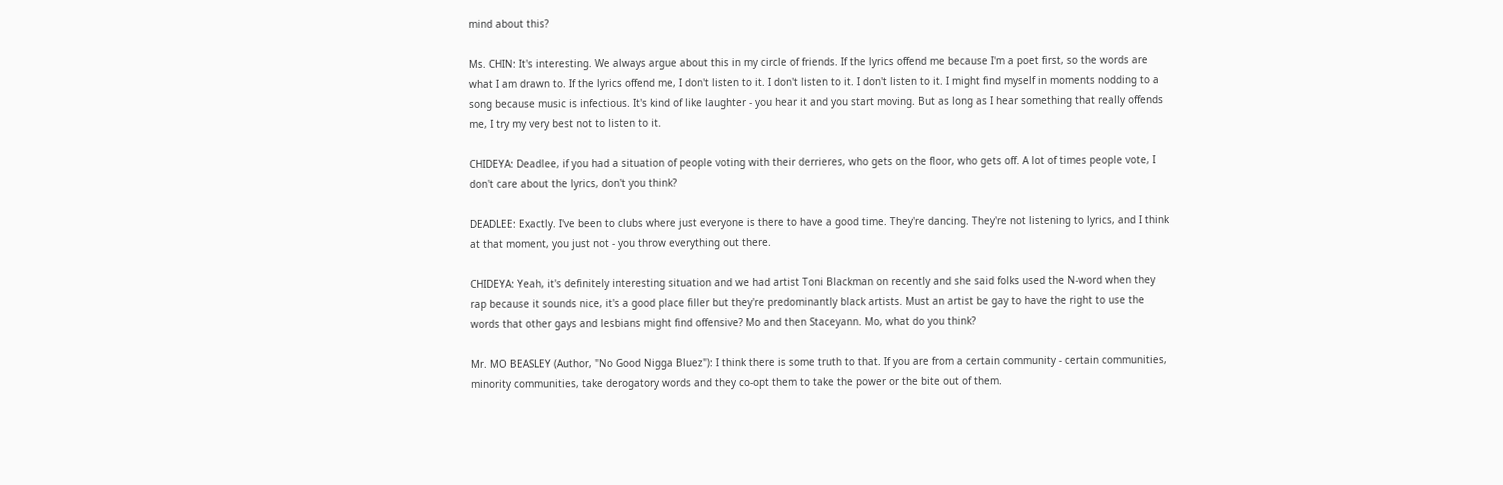mind about this?

Ms. CHIN: It's interesting. We always argue about this in my circle of friends. If the lyrics offend me because I'm a poet first, so the words are what I am drawn to. If the lyrics offend me, I don't listen to it. I don't listen to it. I don't listen to it. I might find myself in moments nodding to a song because music is infectious. It's kind of like laughter - you hear it and you start moving. But as long as I hear something that really offends me, I try my very best not to listen to it.

CHIDEYA: Deadlee, if you had a situation of people voting with their derrieres, who gets on the floor, who gets off. A lot of times people vote, I don't care about the lyrics, don't you think?

DEADLEE: Exactly. I've been to clubs where just everyone is there to have a good time. They're dancing. They're not listening to lyrics, and I think at that moment, you just not - you throw everything out there.

CHIDEYA: Yeah, it's definitely interesting situation and we had artist Toni Blackman on recently and she said folks used the N-word when they rap because it sounds nice, it's a good place filler but they're predominantly black artists. Must an artist be gay to have the right to use the words that other gays and lesbians might find offensive? Mo and then Staceyann. Mo, what do you think?

Mr. MO BEASLEY (Author, "No Good Nigga Bluez"): I think there is some truth to that. If you are from a certain community - certain communities, minority communities, take derogatory words and they co-opt them to take the power or the bite out of them.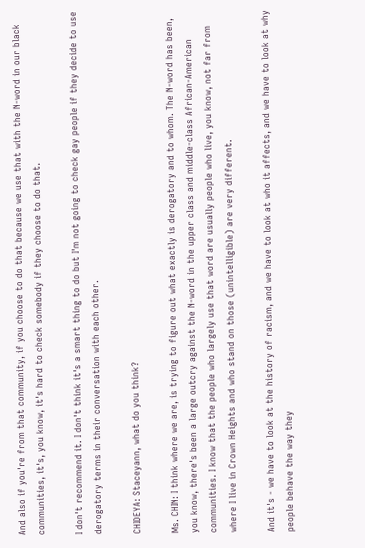And also if you're from that community, if you choose to do that because we use that with the N-word in our black communities, it's, you know, it's hard to check somebody if they choose to do that.

I don't recommend it. I don't think it's a smart thing to do but I'm not going to check gay people if they decide to use derogatory terms in their conversation with each other.

CHIDEYA: Staceyann, what do you think?

Ms. CHIN: I think where we are, is trying to figure out what exactly is derogatory and to whom. The N-word has been, you know, there's been a large outcry against the N-word in the upper class and middle-class African-American communities. I know that the people who largely use that word are usually people who live, you know, not far from where I live in Crown Heights and who stand on those (unintelligible) are very different.

And it's - we have to look at the history of racism, and we have to look at who it affects, and we have to look at why people behave the way they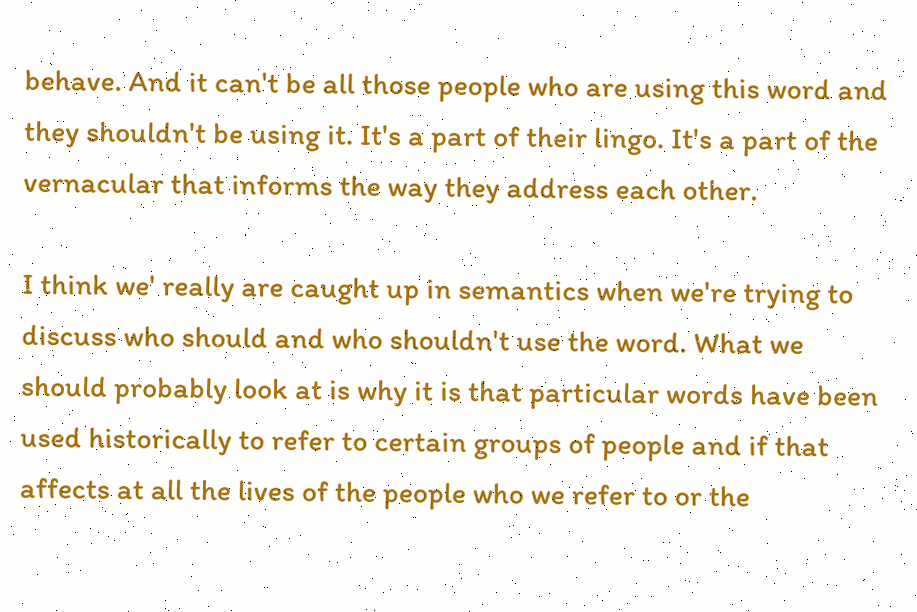behave. And it can't be all those people who are using this word and they shouldn't be using it. It's a part of their lingo. It's a part of the vernacular that informs the way they address each other.

I think we' really are caught up in semantics when we're trying to discuss who should and who shouldn't use the word. What we should probably look at is why it is that particular words have been used historically to refer to certain groups of people and if that affects at all the lives of the people who we refer to or the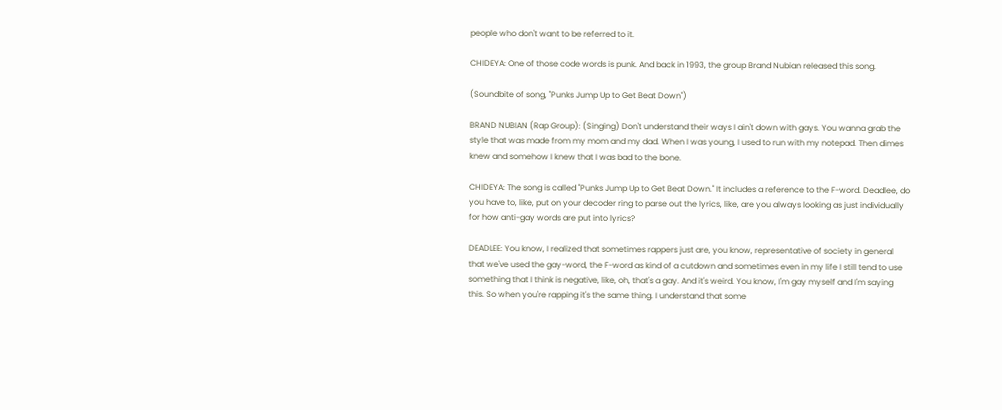people who don't want to be referred to it.

CHIDEYA: One of those code words is punk. And back in 1993, the group Brand Nubian released this song.

(Soundbite of song, "Punks Jump Up to Get Beat Down")

BRAND NUBIAN (Rap Group): (Singing) Don't understand their ways I ain't down with gays. You wanna grab the style that was made from my mom and my dad. When I was young, I used to run with my notepad. Then dimes knew and somehow I knew that I was bad to the bone.

CHIDEYA: The song is called "Punks Jump Up to Get Beat Down." It includes a reference to the F-word. Deadlee, do you have to, like, put on your decoder ring to parse out the lyrics, like, are you always looking as just individually for how anti-gay words are put into lyrics?

DEADLEE: You know, I realized that sometimes rappers just are, you know, representative of society in general that we've used the gay-word, the F-word as kind of a cutdown and sometimes even in my life I still tend to use something that I think is negative, like, oh, that's a gay. And it's weird. You know, I'm gay myself and I'm saying this. So when you're rapping it's the same thing. I understand that some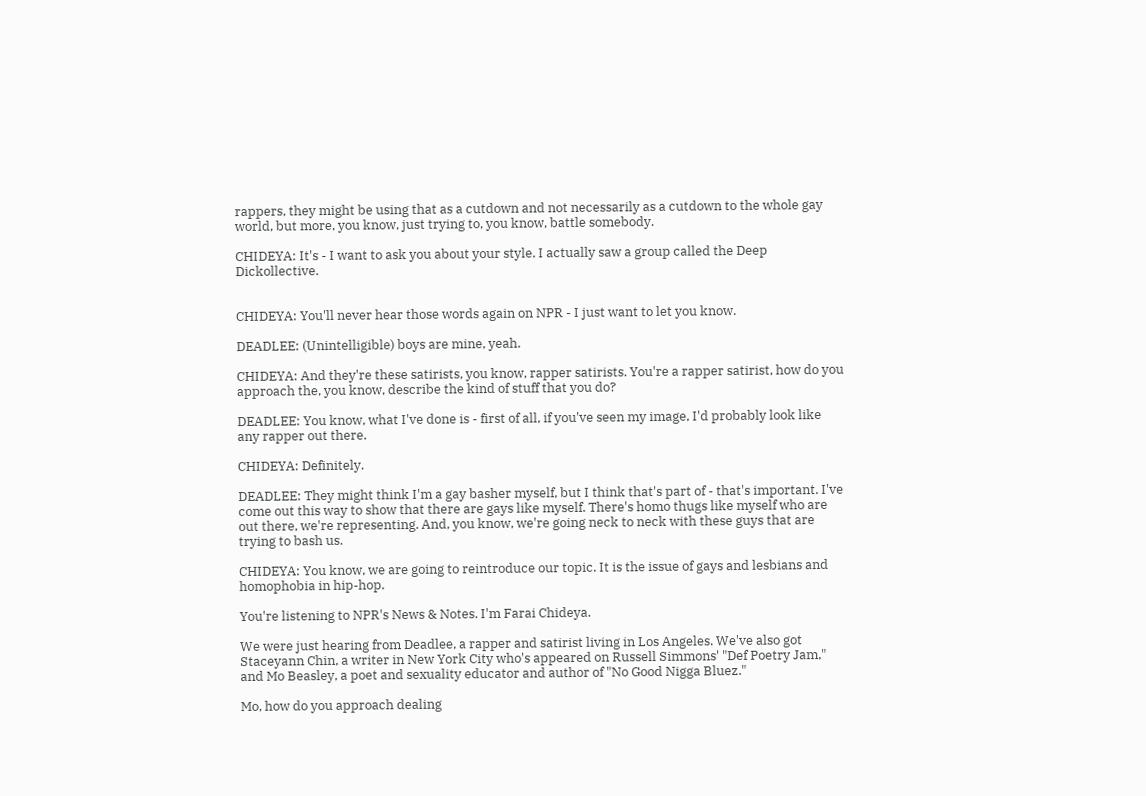rappers, they might be using that as a cutdown and not necessarily as a cutdown to the whole gay world, but more, you know, just trying to, you know, battle somebody.

CHIDEYA: It's - I want to ask you about your style. I actually saw a group called the Deep Dickollective.


CHIDEYA: You'll never hear those words again on NPR - I just want to let you know.

DEADLEE: (Unintelligible) boys are mine, yeah.

CHIDEYA: And they're these satirists, you know, rapper satirists. You're a rapper satirist, how do you approach the, you know, describe the kind of stuff that you do?

DEADLEE: You know, what I've done is - first of all, if you've seen my image, I'd probably look like any rapper out there.

CHIDEYA: Definitely.

DEADLEE: They might think I'm a gay basher myself, but I think that's part of - that's important. I've come out this way to show that there are gays like myself. There's homo thugs like myself who are out there, we're representing. And, you know, we're going neck to neck with these guys that are trying to bash us.

CHIDEYA: You know, we are going to reintroduce our topic. It is the issue of gays and lesbians and homophobia in hip-hop.

You're listening to NPR's News & Notes. I'm Farai Chideya.

We were just hearing from Deadlee, a rapper and satirist living in Los Angeles. We've also got Staceyann Chin, a writer in New York City who's appeared on Russell Simmons' "Def Poetry Jam," and Mo Beasley, a poet and sexuality educator and author of "No Good Nigga Bluez."

Mo, how do you approach dealing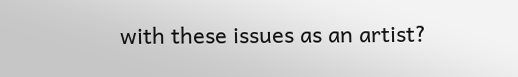with these issues as an artist?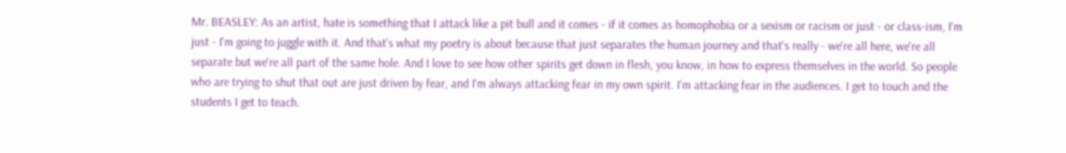Mr. BEASLEY: As an artist, hate is something that I attack like a pit bull and it comes - if it comes as homophobia or a sexism or racism or just - or class-ism, I'm just - I'm going to juggle with it. And that's what my poetry is about because that just separates the human journey and that's really - we're all here, we're all separate but we're all part of the same hole. And I love to see how other spirits get down in flesh, you know, in how to express themselves in the world. So people who are trying to shut that out are just driven by fear, and I'm always attacking fear in my own spirit. I'm attacking fear in the audiences. I get to touch and the students I get to teach.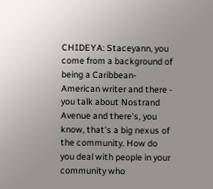CHIDEYA: Staceyann, you come from a background of being a Caribbean-American writer and there - you talk about Nostrand Avenue and there's, you know, that's a big nexus of the community. How do you deal with people in your community who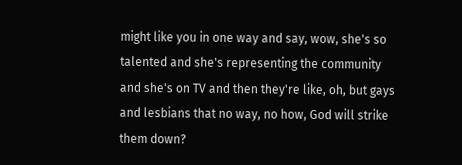might like you in one way and say, wow, she's so talented and she's representing the community and she's on TV and then they're like, oh, but gays and lesbians that no way, no how, God will strike them down?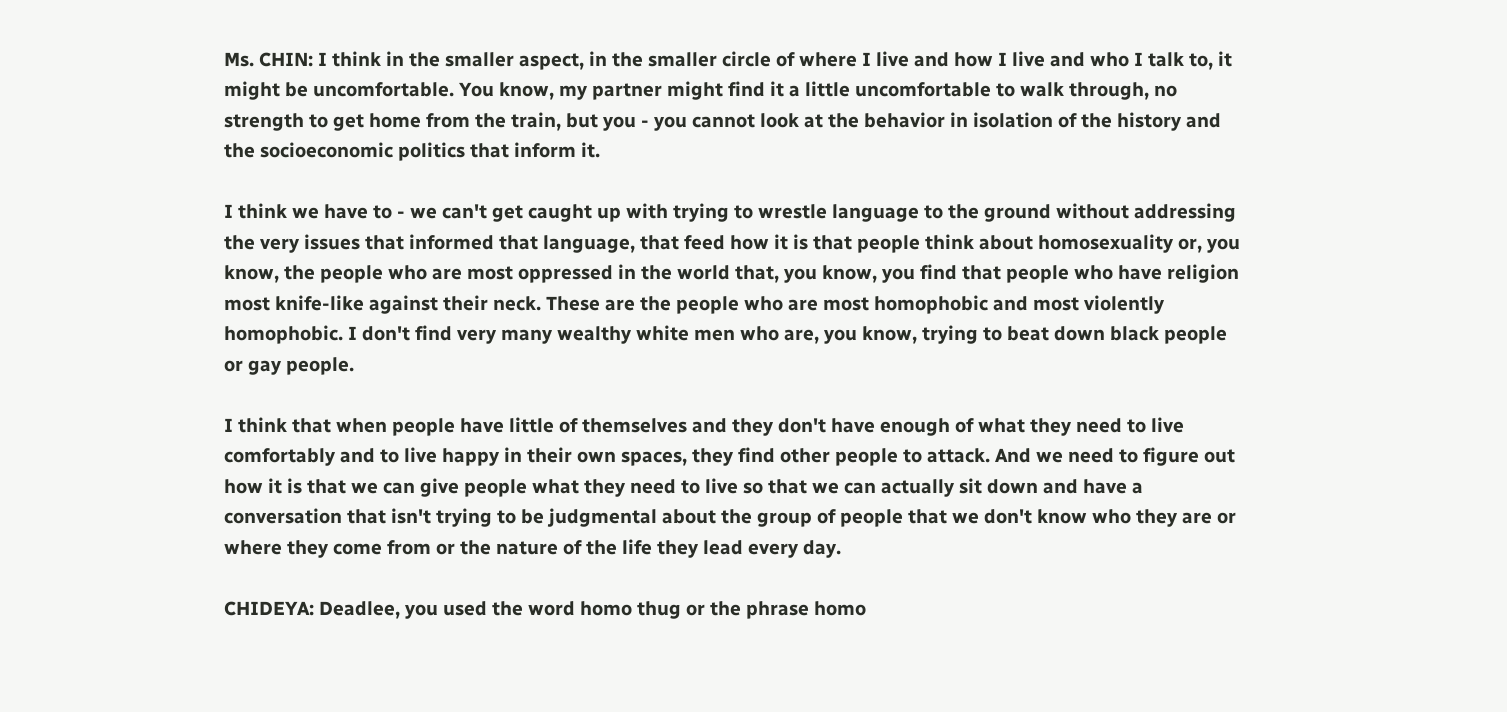Ms. CHIN: I think in the smaller aspect, in the smaller circle of where I live and how I live and who I talk to, it might be uncomfortable. You know, my partner might find it a little uncomfortable to walk through, no strength to get home from the train, but you - you cannot look at the behavior in isolation of the history and the socioeconomic politics that inform it.

I think we have to - we can't get caught up with trying to wrestle language to the ground without addressing the very issues that informed that language, that feed how it is that people think about homosexuality or, you know, the people who are most oppressed in the world that, you know, you find that people who have religion most knife-like against their neck. These are the people who are most homophobic and most violently homophobic. I don't find very many wealthy white men who are, you know, trying to beat down black people or gay people.

I think that when people have little of themselves and they don't have enough of what they need to live comfortably and to live happy in their own spaces, they find other people to attack. And we need to figure out how it is that we can give people what they need to live so that we can actually sit down and have a conversation that isn't trying to be judgmental about the group of people that we don't know who they are or where they come from or the nature of the life they lead every day.

CHIDEYA: Deadlee, you used the word homo thug or the phrase homo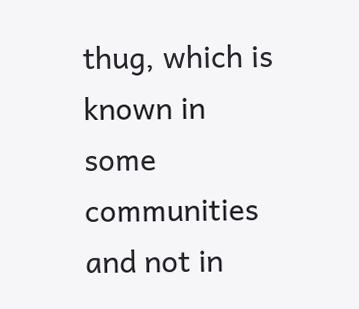thug, which is known in some communities and not in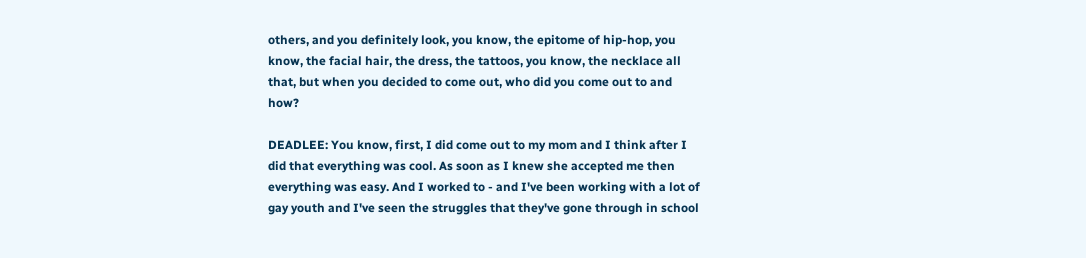others, and you definitely look, you know, the epitome of hip-hop, you know, the facial hair, the dress, the tattoos, you know, the necklace all that, but when you decided to come out, who did you come out to and how?

DEADLEE: You know, first, I did come out to my mom and I think after I did that everything was cool. As soon as I knew she accepted me then everything was easy. And I worked to - and I've been working with a lot of gay youth and I've seen the struggles that they've gone through in school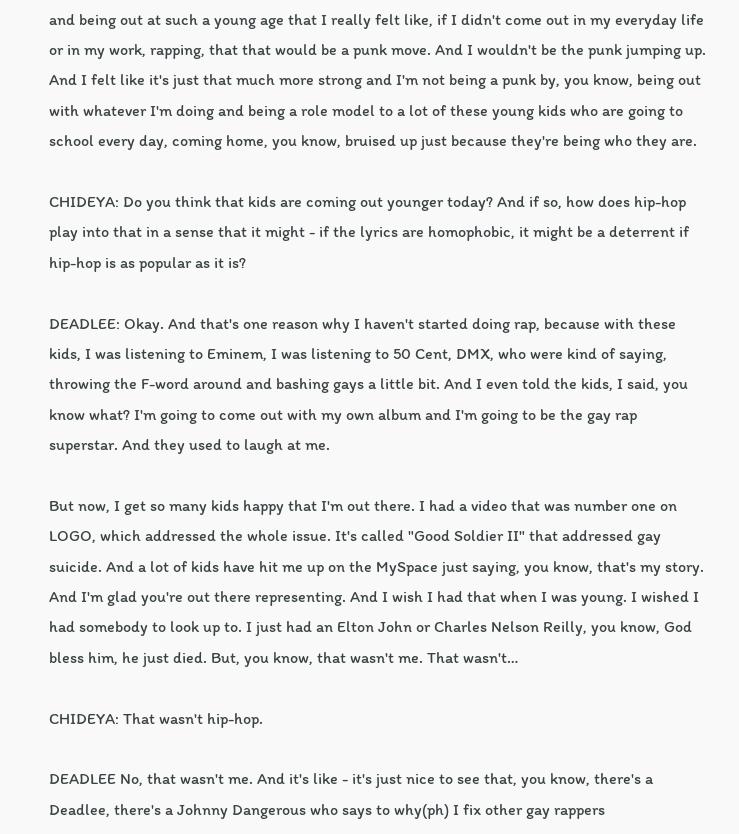and being out at such a young age that I really felt like, if I didn't come out in my everyday life or in my work, rapping, that that would be a punk move. And I wouldn't be the punk jumping up. And I felt like it's just that much more strong and I'm not being a punk by, you know, being out with whatever I'm doing and being a role model to a lot of these young kids who are going to school every day, coming home, you know, bruised up just because they're being who they are.

CHIDEYA: Do you think that kids are coming out younger today? And if so, how does hip-hop play into that in a sense that it might - if the lyrics are homophobic, it might be a deterrent if hip-hop is as popular as it is?

DEADLEE: Okay. And that's one reason why I haven't started doing rap, because with these kids, I was listening to Eminem, I was listening to 50 Cent, DMX, who were kind of saying, throwing the F-word around and bashing gays a little bit. And I even told the kids, I said, you know what? I'm going to come out with my own album and I'm going to be the gay rap superstar. And they used to laugh at me.

But now, I get so many kids happy that I'm out there. I had a video that was number one on LOGO, which addressed the whole issue. It's called "Good Soldier II" that addressed gay suicide. And a lot of kids have hit me up on the MySpace just saying, you know, that's my story. And I'm glad you're out there representing. And I wish I had that when I was young. I wished I had somebody to look up to. I just had an Elton John or Charles Nelson Reilly, you know, God bless him, he just died. But, you know, that wasn't me. That wasn't…

CHIDEYA: That wasn't hip-hop.

DEADLEE No, that wasn't me. And it's like - it's just nice to see that, you know, there's a Deadlee, there's a Johnny Dangerous who says to why(ph) I fix other gay rappers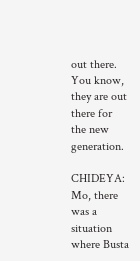out there. You know, they are out there for the new generation.

CHIDEYA: Mo, there was a situation where Busta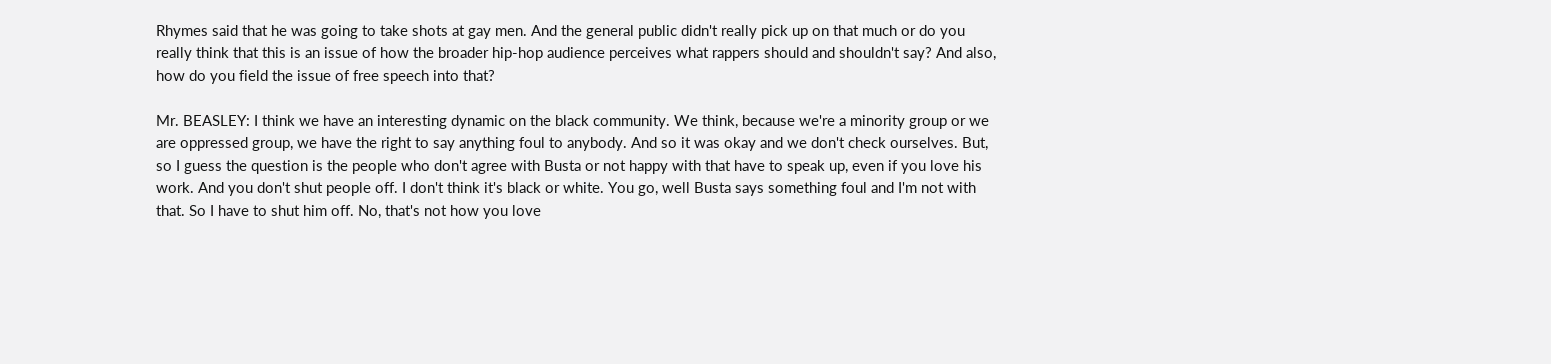Rhymes said that he was going to take shots at gay men. And the general public didn't really pick up on that much or do you really think that this is an issue of how the broader hip-hop audience perceives what rappers should and shouldn't say? And also, how do you field the issue of free speech into that?

Mr. BEASLEY: I think we have an interesting dynamic on the black community. We think, because we're a minority group or we are oppressed group, we have the right to say anything foul to anybody. And so it was okay and we don't check ourselves. But, so I guess the question is the people who don't agree with Busta or not happy with that have to speak up, even if you love his work. And you don't shut people off. I don't think it's black or white. You go, well Busta says something foul and I'm not with that. So I have to shut him off. No, that's not how you love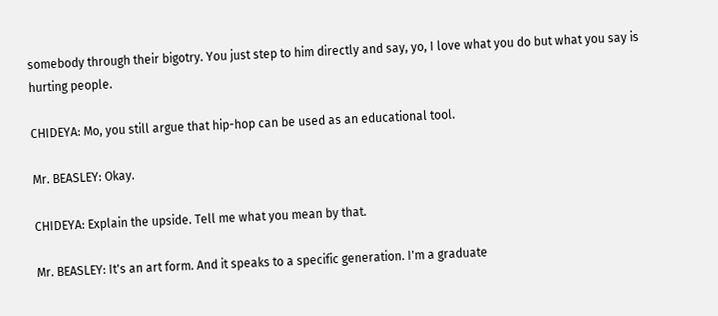somebody through their bigotry. You just step to him directly and say, yo, I love what you do but what you say is hurting people.

CHIDEYA: Mo, you still argue that hip-hop can be used as an educational tool.

Mr. BEASLEY: Okay.

CHIDEYA: Explain the upside. Tell me what you mean by that.

Mr. BEASLEY: It's an art form. And it speaks to a specific generation. I'm a graduate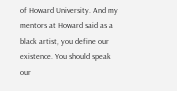of Howard University. And my mentors at Howard said as a black artist, you define our existence. You should speak our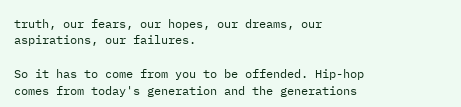truth, our fears, our hopes, our dreams, our aspirations, our failures.

So it has to come from you to be offended. Hip-hop comes from today's generation and the generations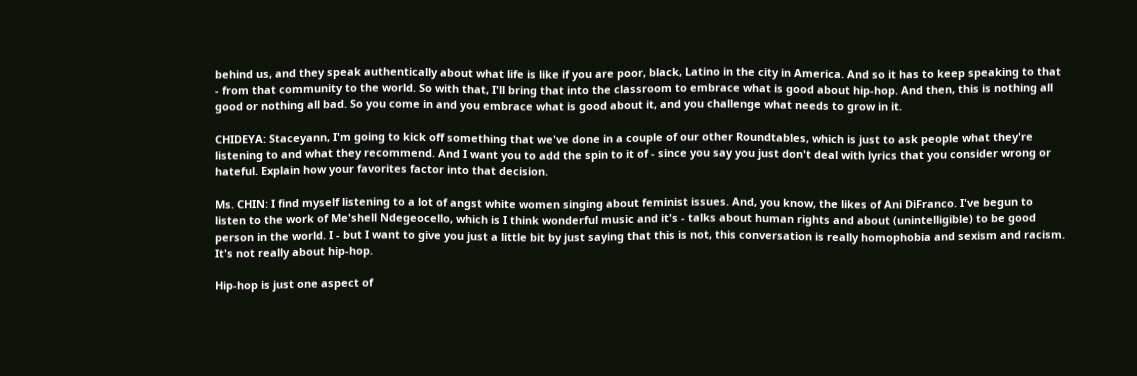behind us, and they speak authentically about what life is like if you are poor, black, Latino in the city in America. And so it has to keep speaking to that - from that community to the world. So with that, I'll bring that into the classroom to embrace what is good about hip-hop. And then, this is nothing all good or nothing all bad. So you come in and you embrace what is good about it, and you challenge what needs to grow in it.

CHIDEYA: Staceyann, I'm going to kick off something that we've done in a couple of our other Roundtables, which is just to ask people what they're listening to and what they recommend. And I want you to add the spin to it of - since you say you just don't deal with lyrics that you consider wrong or hateful. Explain how your favorites factor into that decision.

Ms. CHIN: I find myself listening to a lot of angst white women singing about feminist issues. And, you know, the likes of Ani DiFranco. I've begun to listen to the work of Me'shell Ndegeocello, which is I think wonderful music and it's - talks about human rights and about (unintelligible) to be good person in the world. I - but I want to give you just a little bit by just saying that this is not, this conversation is really homophobia and sexism and racism. It's not really about hip-hop.

Hip-hop is just one aspect of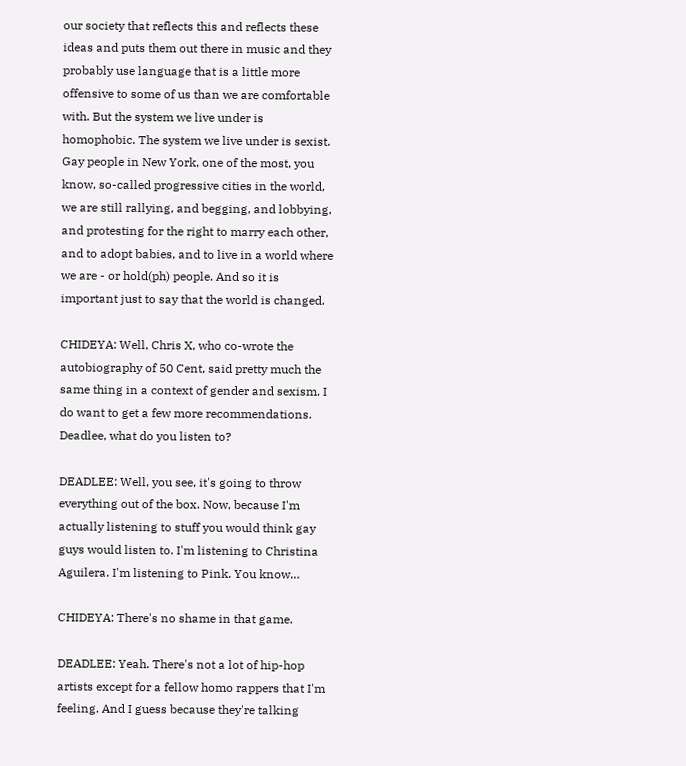our society that reflects this and reflects these ideas and puts them out there in music and they probably use language that is a little more offensive to some of us than we are comfortable with. But the system we live under is homophobic. The system we live under is sexist. Gay people in New York, one of the most, you know, so-called progressive cities in the world, we are still rallying, and begging, and lobbying, and protesting for the right to marry each other, and to adopt babies, and to live in a world where we are - or hold(ph) people. And so it is important just to say that the world is changed.

CHIDEYA: Well, Chris X, who co-wrote the autobiography of 50 Cent, said pretty much the same thing in a context of gender and sexism. I do want to get a few more recommendations. Deadlee, what do you listen to?

DEADLEE: Well, you see, it's going to throw everything out of the box. Now, because I'm actually listening to stuff you would think gay guys would listen to. I'm listening to Christina Aguilera. I'm listening to Pink. You know…

CHIDEYA: There's no shame in that game.

DEADLEE: Yeah. There's not a lot of hip-hop artists except for a fellow homo rappers that I'm feeling. And I guess because they're talking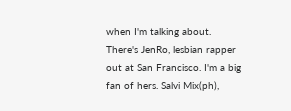when I'm talking about. There's JenRo, lesbian rapper out at San Francisco. I'm a big fan of hers. Salvi Mix(ph),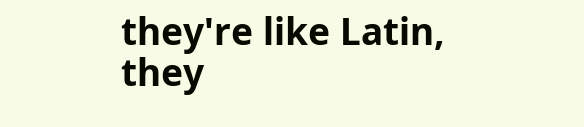they're like Latin, they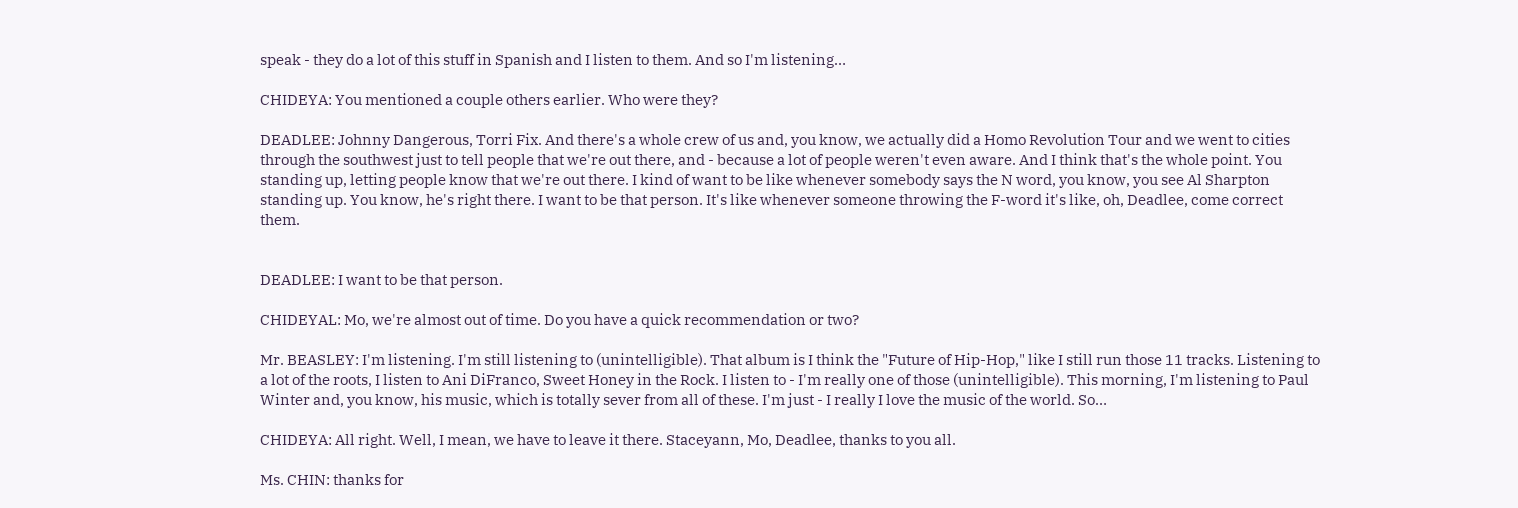speak - they do a lot of this stuff in Spanish and I listen to them. And so I'm listening…

CHIDEYA: You mentioned a couple others earlier. Who were they?

DEADLEE: Johnny Dangerous, Torri Fix. And there's a whole crew of us and, you know, we actually did a Homo Revolution Tour and we went to cities through the southwest just to tell people that we're out there, and - because a lot of people weren't even aware. And I think that's the whole point. You standing up, letting people know that we're out there. I kind of want to be like whenever somebody says the N word, you know, you see Al Sharpton standing up. You know, he's right there. I want to be that person. It's like whenever someone throwing the F-word it's like, oh, Deadlee, come correct them.


DEADLEE: I want to be that person.

CHIDEYAL: Mo, we're almost out of time. Do you have a quick recommendation or two?

Mr. BEASLEY: I'm listening. I'm still listening to (unintelligible). That album is I think the "Future of Hip-Hop," like I still run those 11 tracks. Listening to a lot of the roots, I listen to Ani DiFranco, Sweet Honey in the Rock. I listen to - I'm really one of those (unintelligible). This morning, I'm listening to Paul Winter and, you know, his music, which is totally sever from all of these. I'm just - I really I love the music of the world. So…

CHIDEYA: All right. Well, I mean, we have to leave it there. Staceyann, Mo, Deadlee, thanks to you all.

Ms. CHIN: thanks for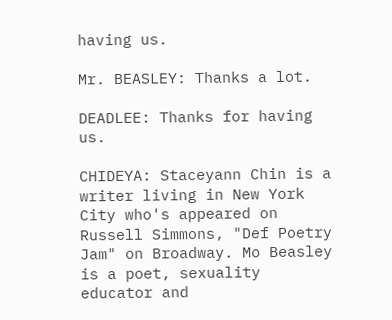having us.

Mr. BEASLEY: Thanks a lot.

DEADLEE: Thanks for having us.

CHIDEYA: Staceyann Chin is a writer living in New York City who's appeared on Russell Simmons, "Def Poetry Jam" on Broadway. Mo Beasley is a poet, sexuality educator and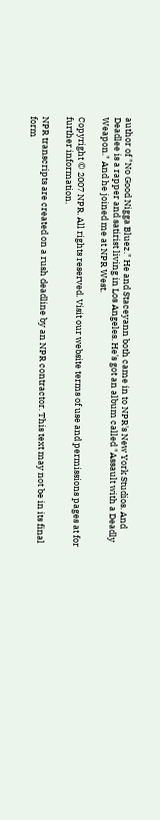author of "No Good Nigga Bluez." He and Staceyann both came in to NPR's New York Studios. And Deadlee is a rapper and satirist living in Los Angeles. He's got an album called "Assault with a Deadly Weapon." And he joined me at NPR West.

Copyright © 2007 NPR. All rights reserved. Visit our website terms of use and permissions pages at for further information.

NPR transcripts are created on a rush deadline by an NPR contractor. This text may not be in its final form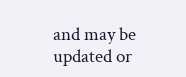and may be updated or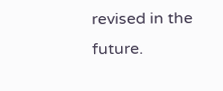revised in the future.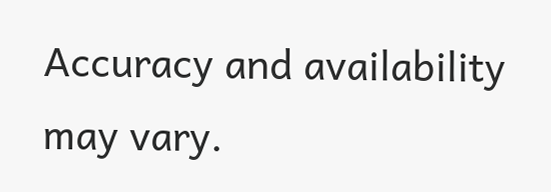Accuracy and availability may vary.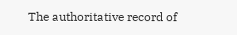The authoritative record of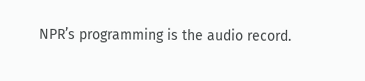NPR’s programming is the audio record.